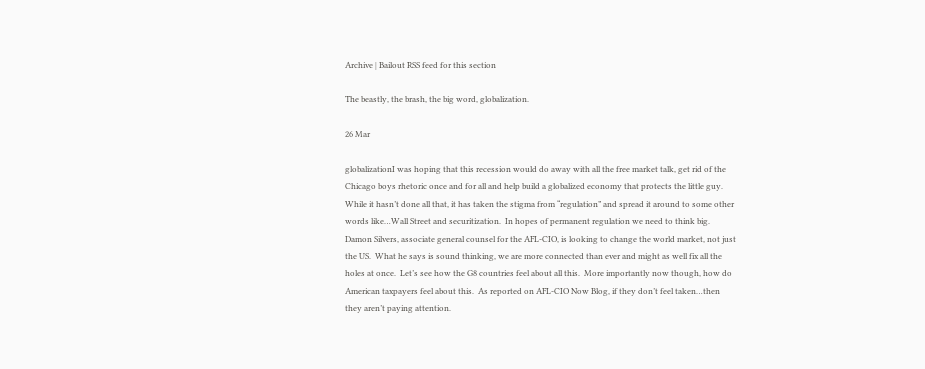Archive | Bailout RSS feed for this section

The beastly, the brash, the big word, globalization.

26 Mar

globalizationI was hoping that this recession would do away with all the free market talk, get rid of the Chicago boys rhetoric once and for all and help build a globalized economy that protects the little guy.  While it hasn’t done all that, it has taken the stigma from “regulation” and spread it around to some other words like…Wall Street and securitization.  In hopes of permanent regulation we need to think big.  Damon Silvers, associate general counsel for the AFL-CIO, is looking to change the world market, not just the US.  What he says is sound thinking, we are more connected than ever and might as well fix all the holes at once.  Let’s see how the G8 countries feel about all this.  More importantly now though, how do American taxpayers feel about this.  As reported on AFL-CIO Now Blog, if they don’t feel taken…then they aren’t paying attention.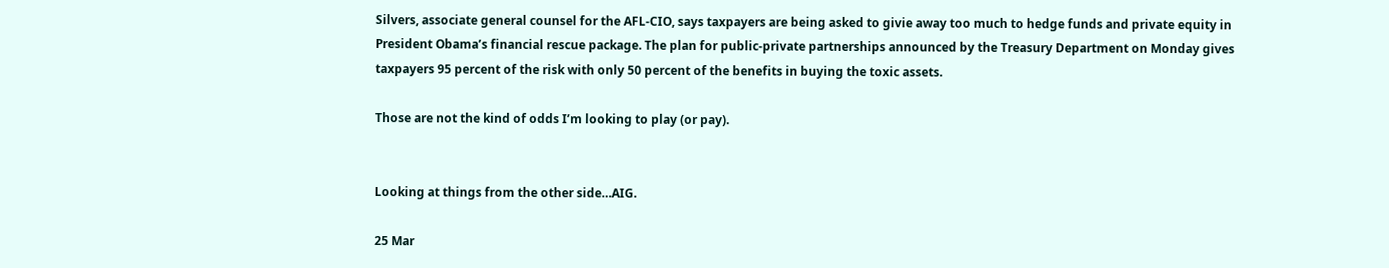Silvers, associate general counsel for the AFL-CIO, says taxpayers are being asked to givie away too much to hedge funds and private equity in President Obama’s financial rescue package. The plan for public-private partnerships announced by the Treasury Department on Monday gives taxpayers 95 percent of the risk with only 50 percent of the benefits in buying the toxic assets.

Those are not the kind of odds I’m looking to play (or pay).


Looking at things from the other side…AIG.

25 Mar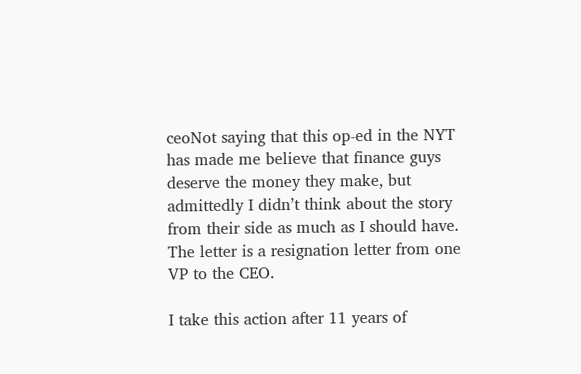ceoNot saying that this op-ed in the NYT has made me believe that finance guys deserve the money they make, but admittedly I didn’t think about the story from their side as much as I should have.  The letter is a resignation letter from one VP to the CEO.

I take this action after 11 years of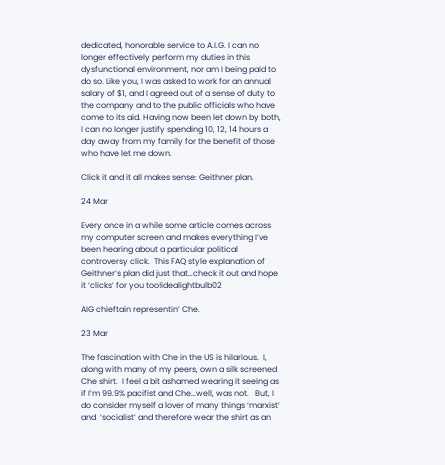dedicated, honorable service to A.I.G. I can no longer effectively perform my duties in this dysfunctional environment, nor am I being paid to do so. Like you, I was asked to work for an annual salary of $1, and I agreed out of a sense of duty to the company and to the public officials who have come to its aid. Having now been let down by both, I can no longer justify spending 10, 12, 14 hours a day away from my family for the benefit of those who have let me down.

Click it and it all makes sense: Geithner plan.

24 Mar

Every once in a while some article comes across my computer screen and makes everything I’ve been hearing about a particular political controversy click.  This FAQ style explanation of Geithner’s plan did just that…check it out and hope it ‘clicks’ for you too!idealightbulb02

AIG chieftain representin’ Che.

23 Mar

The fascination with Che in the US is hilarious.  I, along with many of my peers, own a silk screened Che shirt.  I feel a bit ashamed wearing it seeing as if I’m 99.9% pacifist and Che…well, was not.   But, I do consider myself a lover of many things ‘marxist’ and  ‘socialist’ and therefore wear the shirt as an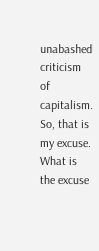unabashed criticism of capitalism.  So, that is my excuse.  What is the excuse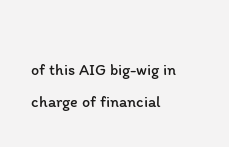of this AIG big-wig in charge of financial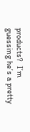products?  I’m guessing he’s a pretty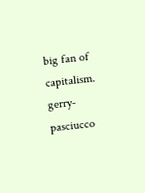big fan of capitalism.  gerry-pasciucco